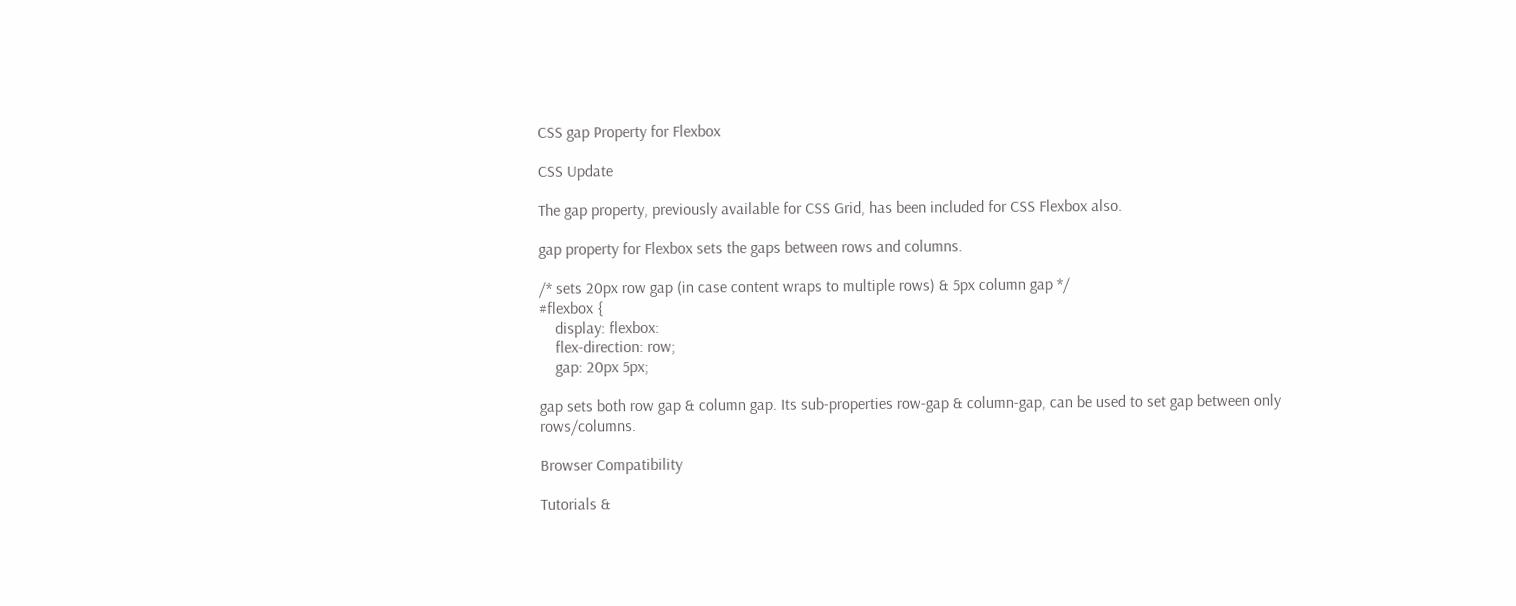CSS gap Property for Flexbox

CSS Update

The gap property, previously available for CSS Grid, has been included for CSS Flexbox also.

gap property for Flexbox sets the gaps between rows and columns.

/* sets 20px row gap (in case content wraps to multiple rows) & 5px column gap */
#flexbox {
    display: flexbox:
    flex-direction: row;
    gap: 20px 5px;

gap sets both row gap & column gap. Its sub-properties row-gap & column-gap, can be used to set gap between only rows/columns.

Browser Compatibility

Tutorials &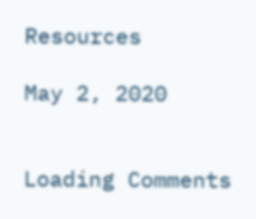Resources

May 2, 2020


Loading Comments